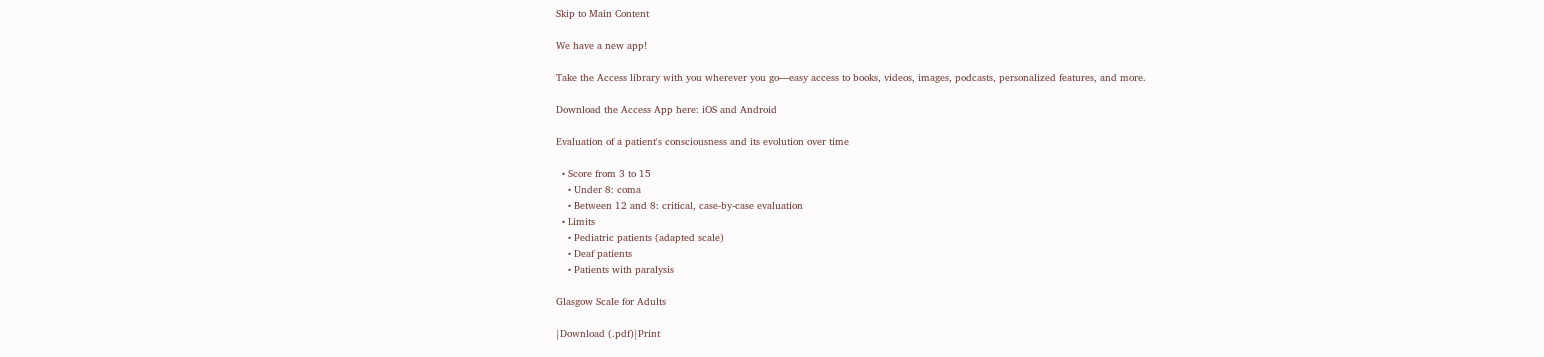Skip to Main Content

We have a new app!

Take the Access library with you wherever you go—easy access to books, videos, images, podcasts, personalized features, and more.

Download the Access App here: iOS and Android

Evaluation of a patient's consciousness and its evolution over time

  • Score from 3 to 15
    • Under 8: coma
    • Between 12 and 8: critical, case-by-case evaluation
  • Limits
    • Pediatric patients (adapted scale)
    • Deaf patients
    • Patients with paralysis

Glasgow Scale for Adults

|Download (.pdf)|Print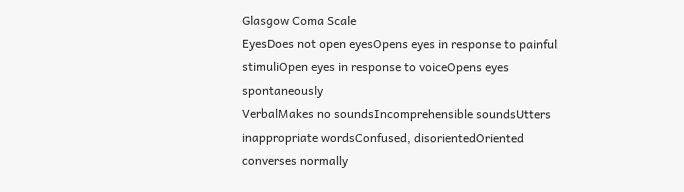Glasgow Coma Scale
EyesDoes not open eyesOpens eyes in response to painful stimuliOpen eyes in response to voiceOpens eyes spontaneously
VerbalMakes no soundsIncomprehensible soundsUtters inappropriate wordsConfused, disorientedOriented converses normally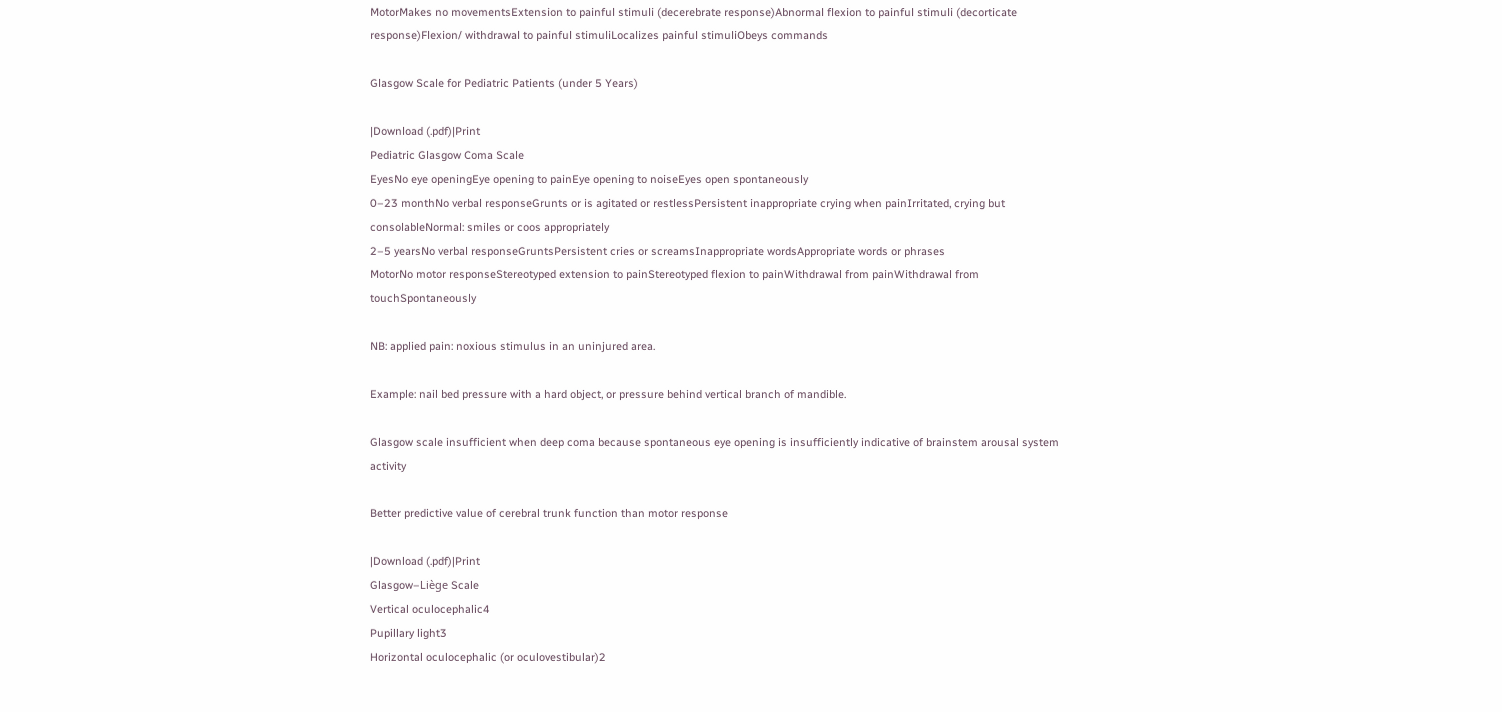MotorMakes no movementsExtension to painful stimuli (decerebrate response)Abnormal flexion to painful stimuli (decorticate response)Flexion/ withdrawal to painful stimuliLocalizes painful stimuliObeys commands

Glasgow Scale for Pediatric Patients (under 5 Years)

|Download (.pdf)|Print
Pediatric Glasgow Coma Scale
EyesNo eye openingEye opening to painEye opening to noiseEyes open spontaneously
0–23 monthNo verbal responseGrunts or is agitated or restlessPersistent inappropriate crying when painIrritated, crying but consolableNormal: smiles or coos appropriately
2–5 yearsNo verbal responseGruntsPersistent cries or screamsInappropriate wordsAppropriate words or phrases
MotorNo motor responseStereotyped extension to painStereotyped flexion to painWithdrawal from painWithdrawal from touchSpontaneously

NB: applied pain: noxious stimulus in an uninjured area.

Example: nail bed pressure with a hard object, or pressure behind vertical branch of mandible.

Glasgow scale insufficient when deep coma because spontaneous eye opening is insufficiently indicative of brainstem arousal system activity

Better predictive value of cerebral trunk function than motor response

|Download (.pdf)|Print
Glasgow–Liège Scale
Vertical oculocephalic4
Pupillary light3
Horizontal oculocephalic (or oculovestibular)2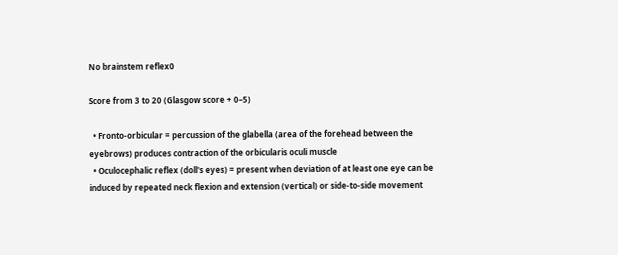No brainstem reflex0

Score from 3 to 20 (Glasgow score + 0–5)

  • Fronto-orbicular = percussion of the glabella (area of the forehead between the eyebrows) produces contraction of the orbicularis oculi muscle
  • Oculocephalic reflex (doll's eyes) = present when deviation of at least one eye can be induced by repeated neck flexion and extension (vertical) or side-to-side movement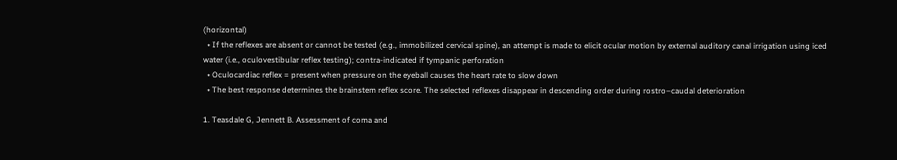(horizontal)
  • If the reflexes are absent or cannot be tested (e.g., immobilized cervical spine), an attempt is made to elicit ocular motion by external auditory canal irrigation using iced water (i.e., oculovestibular reflex testing); contra-indicated if tympanic perforation
  • Oculocardiac reflex = present when pressure on the eyeball causes the heart rate to slow down
  • The best response determines the brainstem reflex score. The selected reflexes disappear in descending order during rostro–caudal deterioration

1. Teasdale G, Jennett B. Assessment of coma and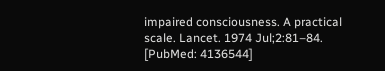impaired consciousness. A practical scale. Lancet. 1974 Jul;2:81–84.   [PubMed: 4136544]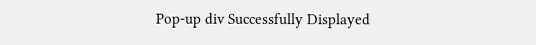Pop-up div Successfully Displayed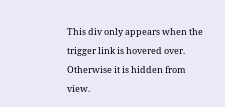This div only appears when the trigger link is hovered over. Otherwise it is hidden from view.